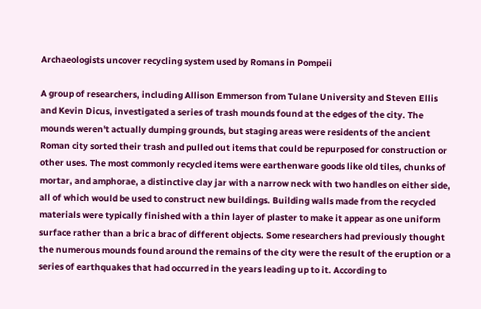Archaeologists uncover recycling system used by Romans in Pompeii

A group of researchers, including Allison Emmerson from Tulane University and Steven Ellis and Kevin Dicus, investigated a series of trash mounds found at the edges of the city. The mounds weren't actually dumping grounds, but staging areas were residents of the ancient Roman city sorted their trash and pulled out items that could be repurposed for construction or other uses. The most commonly recycled items were earthenware goods like old tiles, chunks of mortar, and amphorae, a distinctive clay jar with a narrow neck with two handles on either side, all of which would be used to construct new buildings. Building walls made from the recycled materials were typically finished with a thin layer of plaster to make it appear as one uniform surface rather than a bric a brac of different objects. Some researchers had previously thought the numerous mounds found around the remains of the city were the result of the eruption or a series of earthquakes that had occurred in the years leading up to it. According to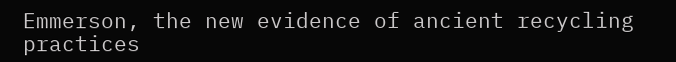Emmerson, the new evidence of ancient recycling practices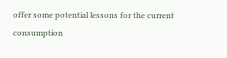offer some potential lessons for the current consumption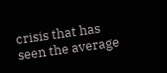crisis that has seen the average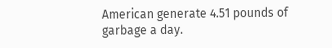American generate 4.51 pounds of garbage a day.